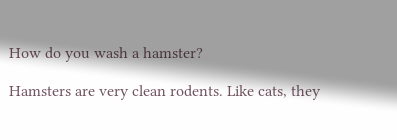How do you wash a hamster?

Hamsters are very clean rodents. Like cats, they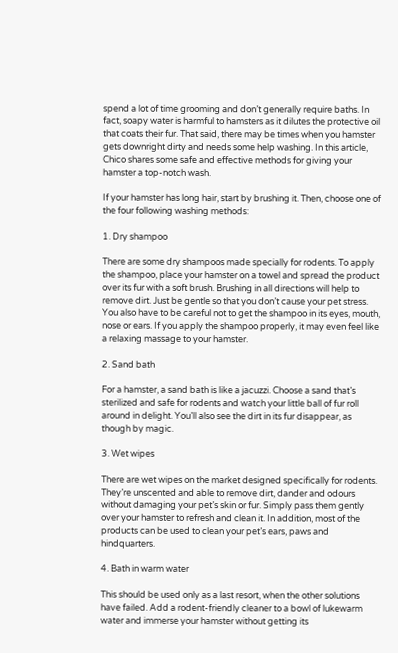spend a lot of time grooming and don’t generally require baths. In fact, soapy water is harmful to hamsters as it dilutes the protective oil that coats their fur. That said, there may be times when you hamster gets downright dirty and needs some help washing. In this article, Chico shares some safe and effective methods for giving your hamster a top-notch wash.

If your hamster has long hair, start by brushing it. Then, choose one of the four following washing methods:

1. Dry shampoo

There are some dry shampoos made specially for rodents. To apply the shampoo, place your hamster on a towel and spread the product over its fur with a soft brush. Brushing in all directions will help to remove dirt. Just be gentle so that you don’t cause your pet stress. You also have to be careful not to get the shampoo in its eyes, mouth, nose or ears. If you apply the shampoo properly, it may even feel like a relaxing massage to your hamster.

2. Sand bath

For a hamster, a sand bath is like a jacuzzi. Choose a sand that’s sterilized and safe for rodents and watch your little ball of fur roll around in delight. You’ll also see the dirt in its fur disappear, as though by magic.

3. Wet wipes

There are wet wipes on the market designed specifically for rodents. They’re unscented and able to remove dirt, dander and odours without damaging your pet’s skin or fur. Simply pass them gently over your hamster to refresh and clean it. In addition, most of the products can be used to clean your pet’s ears, paws and hindquarters.

4. Bath in warm water

This should be used only as a last resort, when the other solutions have failed. Add a rodent-friendly cleaner to a bowl of lukewarm water and immerse your hamster without getting its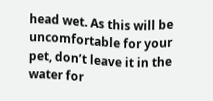head wet. As this will be uncomfortable for your pet, don’t leave it in the water for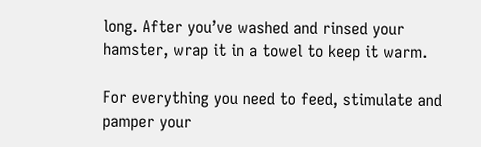long. After you’ve washed and rinsed your hamster, wrap it in a towel to keep it warm.

For everything you need to feed, stimulate and pamper your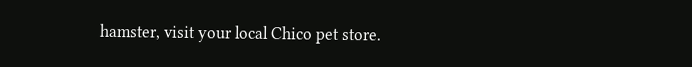hamster, visit your local Chico pet store.